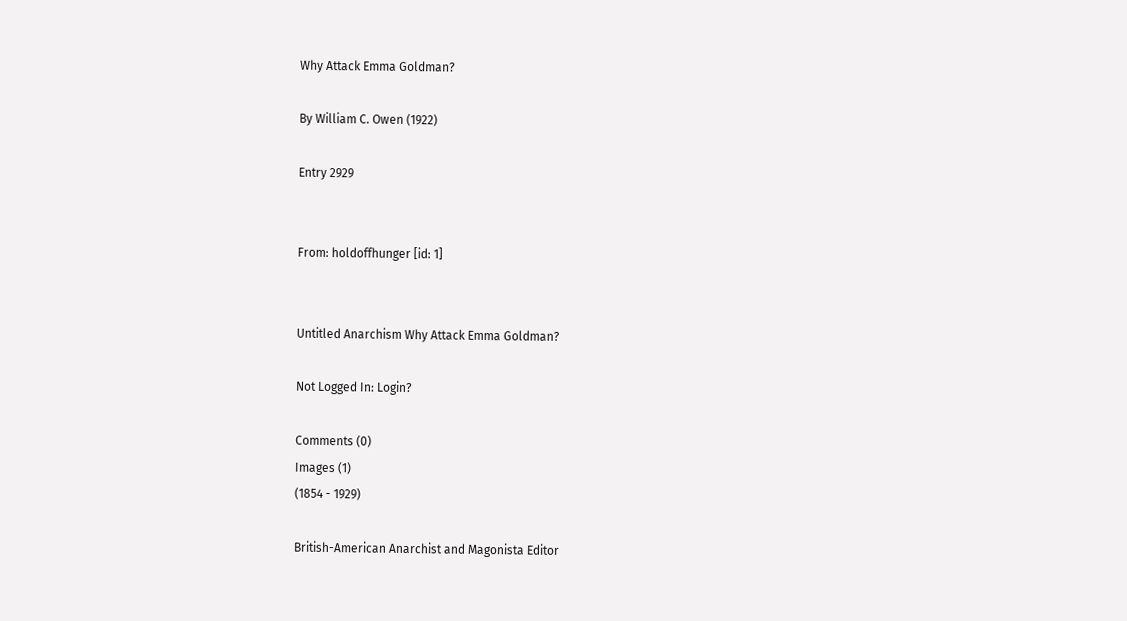Why Attack Emma Goldman?

By William C. Owen (1922)

Entry 2929


From: holdoffhunger [id: 1]


Untitled Anarchism Why Attack Emma Goldman?

Not Logged In: Login?

Comments (0)
Images (1)
(1854 - 1929)

British-American Anarchist and Magonista Editor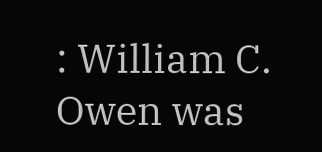: William C. Owen was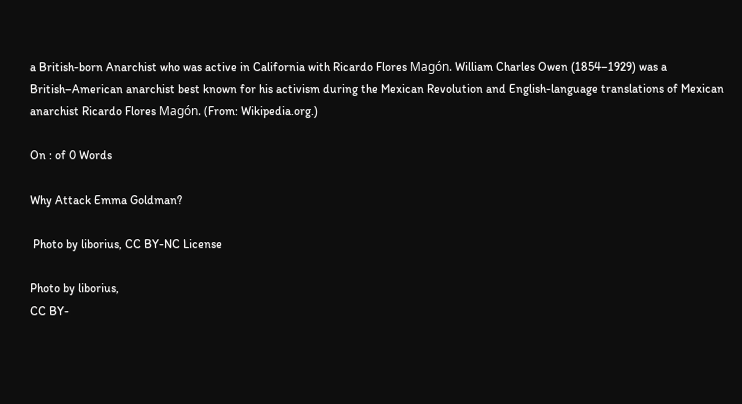a British-born Anarchist who was active in California with Ricardo Flores Magón. William Charles Owen (1854–1929) was a British–American anarchist best known for his activism during the Mexican Revolution and English-language translations of Mexican anarchist Ricardo Flores Magón. (From: Wikipedia.org.)

On : of 0 Words

Why Attack Emma Goldman?

 Photo by liborius, CC BY-NC License

Photo by liborius,
CC BY-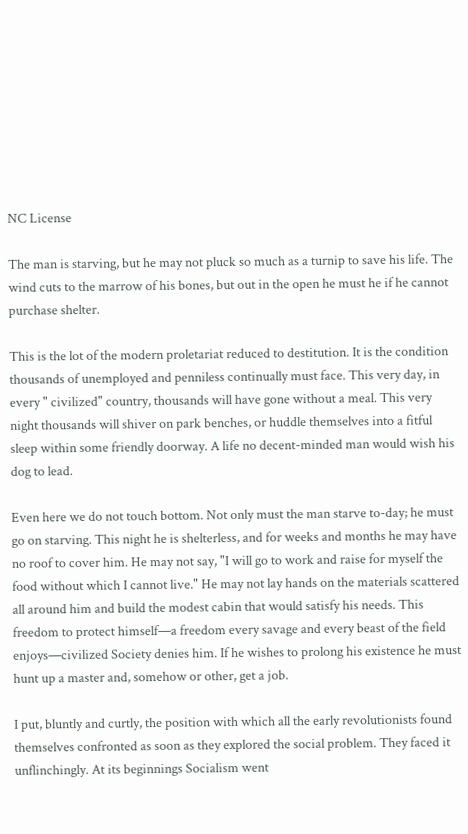NC License

The man is starving, but he may not pluck so much as a turnip to save his life. The wind cuts to the marrow of his bones, but out in the open he must he if he cannot purchase shelter.

This is the lot of the modern proletariat reduced to destitution. It is the condition thousands of unemployed and penniless continually must face. This very day, in every " civilized" country, thousands will have gone without a meal. This very night thousands will shiver on park benches, or huddle themselves into a fitful sleep within some friendly doorway. A life no decent-minded man would wish his dog to lead.

Even here we do not touch bottom. Not only must the man starve to-day; he must go on starving. This night he is shelterless, and for weeks and months he may have no roof to cover him. He may not say, "I will go to work and raise for myself the food without which I cannot live." He may not lay hands on the materials scattered all around him and build the modest cabin that would satisfy his needs. This freedom to protect himself—a freedom every savage and every beast of the field enjoys—civilized Society denies him. If he wishes to prolong his existence he must hunt up a master and, somehow or other, get a job.

I put, bluntly and curtly, the position with which all the early revolutionists found themselves confronted as soon as they explored the social problem. They faced it unflinchingly. At its beginnings Socialism went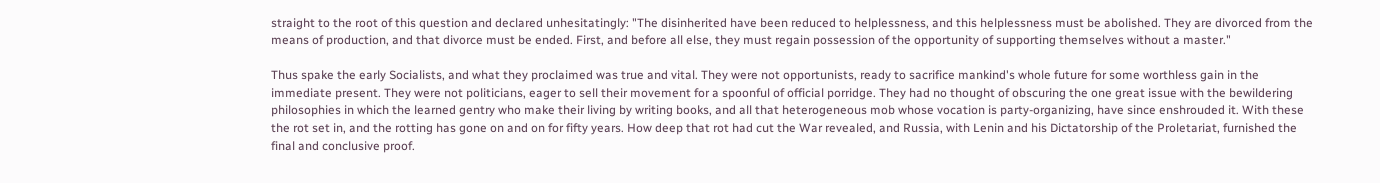straight to the root of this question and declared unhesitatingly: "The disinherited have been reduced to helplessness, and this helplessness must be abolished. They are divorced from the means of production, and that divorce must be ended. First, and before all else, they must regain possession of the opportunity of supporting themselves without a master."

Thus spake the early Socialists, and what they proclaimed was true and vital. They were not opportunists, ready to sacrifice mankind's whole future for some worthless gain in the immediate present. They were not politicians, eager to sell their movement for a spoonful of official porridge. They had no thought of obscuring the one great issue with the bewildering philosophies in which the learned gentry who make their living by writing books, and all that heterogeneous mob whose vocation is party-organizing, have since enshrouded it. With these the rot set in, and the rotting has gone on and on for fifty years. How deep that rot had cut the War revealed, and Russia, with Lenin and his Dictatorship of the Proletariat, furnished the final and conclusive proof.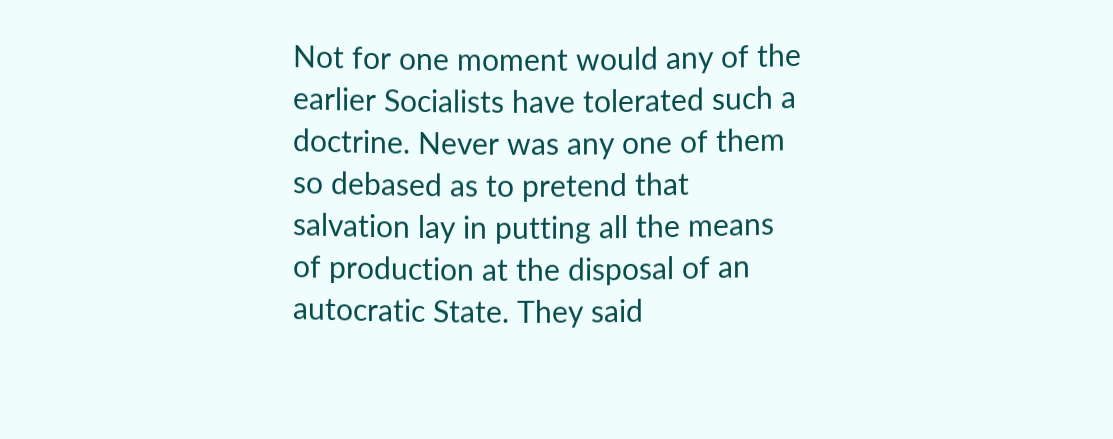Not for one moment would any of the earlier Socialists have tolerated such a doctrine. Never was any one of them so debased as to pretend that salvation lay in putting all the means of production at the disposal of an autocratic State. They said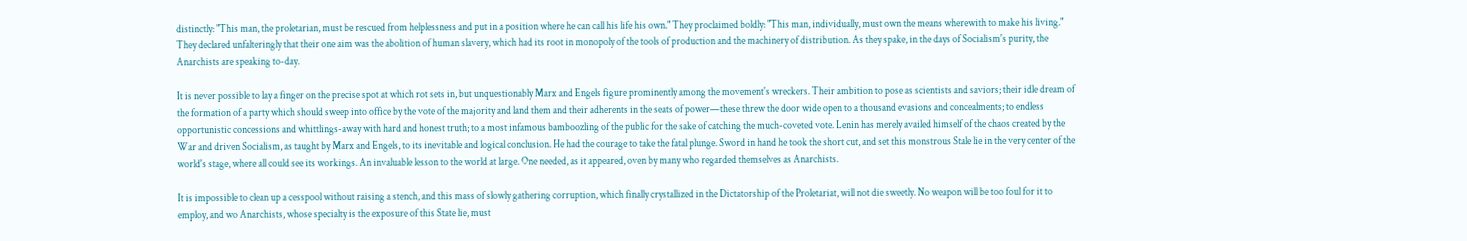distinctly: "This man, the proletarian, must be rescued from helplessness and put in a position where he can call his life his own." They proclaimed boldly: "This man, individually, must own the means wherewith to make his living." They declared unfalteringly that their one aim was the abolition of human slavery, which had its root in monopoly of the tools of production and the machinery of distribution. As they spake, in the days of Socialism's purity, the Anarchists are speaking to-day.

It is never possible to lay a finger on the precise spot at which rot sets in, but unquestionably Marx and Engels figure prominently among the movement's wreckers. Their ambition to pose as scientists and saviors; their idle dream of the formation of a party which should sweep into office by the vote of the majority and land them and their adherents in the seats of power—these threw the door wide open to a thousand evasions and concealments; to endless opportunistic concessions and whittlings-away with hard and honest truth; to a most infamous bamboozling of the public for the sake of catching the much-coveted vote. Lenin has merely availed himself of the chaos created by the War and driven Socialism, as taught by Marx and Engels, to its inevitable and logical conclusion. He had the courage to take the fatal plunge. Sword in hand he took the short cut, and set this monstrous Stale lie in the very center of the world's stage, where all could see its workings. An invaluable lesson to the world at large. One needed, as it appeared, oven by many who regarded themselves as Anarchists.

It is impossible to clean up a cesspool without raising a stench, and this mass of slowly gathering corruption, which finally crystallized in the Dictatorship of the Proletariat, will not die sweetly. No weapon will be too foul for it to employ, and wo Anarchists, whose specialty is the exposure of this State lie, must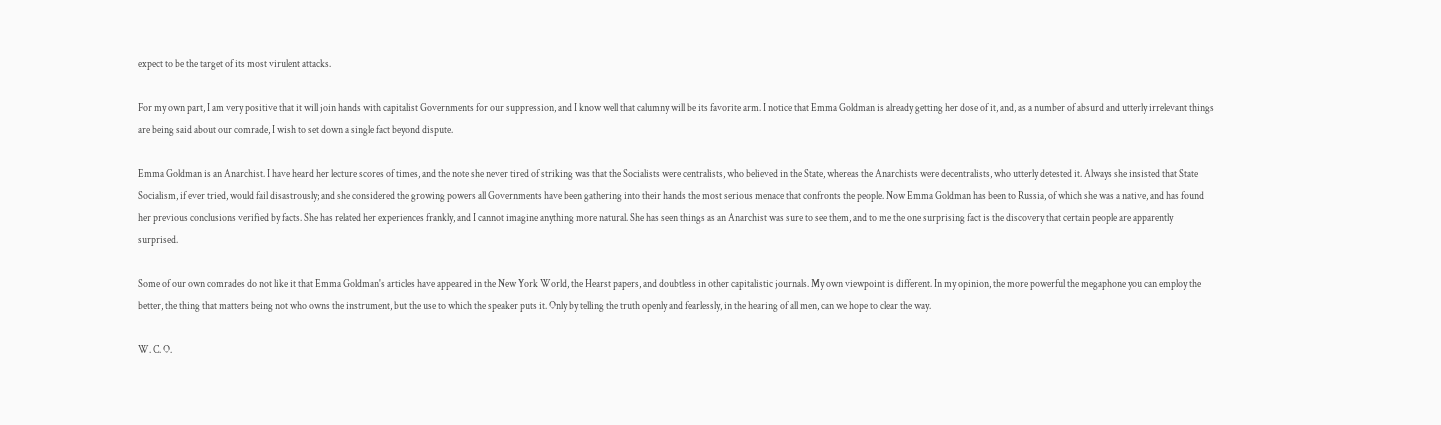expect to be the target of its most virulent attacks.

For my own part, I am very positive that it will join hands with capitalist Governments for our suppression, and I know well that calumny will be its favorite arm. I notice that Emma Goldman is already getting her dose of it, and, as a number of absurd and utterly irrelevant things are being said about our comrade, I wish to set down a single fact beyond dispute.

Emma Goldman is an Anarchist. I have heard her lecture scores of times, and the note she never tired of striking was that the Socialists were centralists, who believed in the State, whereas the Anarchists were decentralists, who utterly detested it. Always she insisted that State Socialism, if ever tried, would fail disastrously; and she considered the growing powers all Governments have been gathering into their hands the most serious menace that confronts the people. Now Emma Goldman has been to Russia, of which she was a native, and has found her previous conclusions verified by facts. She has related her experiences frankly, and I cannot imagine anything more natural. She has seen things as an Anarchist was sure to see them, and to me the one surprising fact is the discovery that certain people are apparently surprised.

Some of our own comrades do not like it that Emma Goldman's articles have appeared in the New York World, the Hearst papers, and doubtless in other capitalistic journals. My own viewpoint is different. In my opinion, the more powerful the megaphone you can employ the better, the thing that matters being not who owns the instrument, but the use to which the speaker puts it. Only by telling the truth openly and fearlessly, in the hearing of all men, can we hope to clear the way.

W. C. O.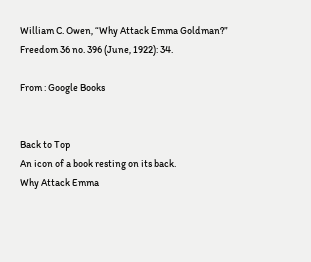William C. Owen, “Why Attack Emma Goldman?” Freedom 36 no. 396 (June, 1922): 34.

From : Google Books


Back to Top
An icon of a book resting on its back.
Why Attack Emma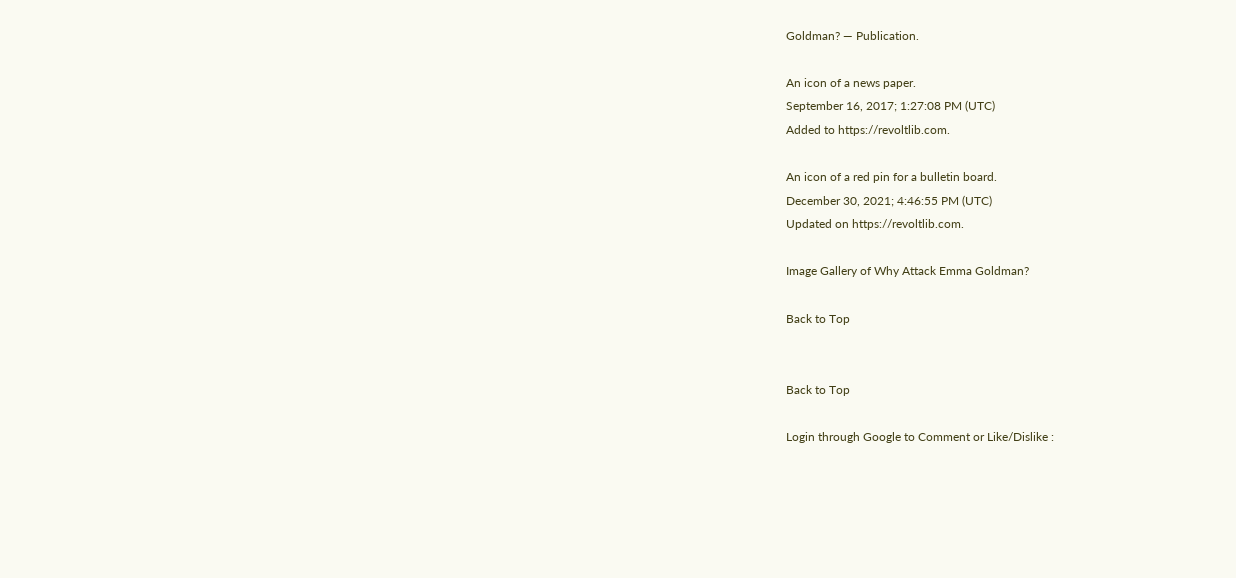Goldman? — Publication.

An icon of a news paper.
September 16, 2017; 1:27:08 PM (UTC)
Added to https://revoltlib.com.

An icon of a red pin for a bulletin board.
December 30, 2021; 4:46:55 PM (UTC)
Updated on https://revoltlib.com.

Image Gallery of Why Attack Emma Goldman?

Back to Top


Back to Top

Login through Google to Comment or Like/Dislike :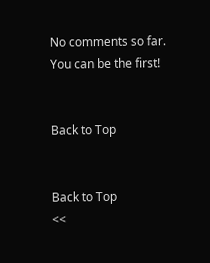No comments so far. You can be the first!


Back to Top


Back to Top
<<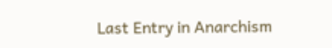Last Entry in Anarchism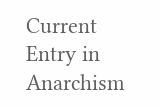Current Entry in Anarchism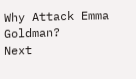Why Attack Emma Goldman?
Next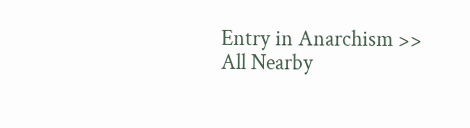Entry in Anarchism >>
All Nearby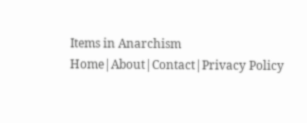Items in Anarchism
Home|About|Contact|Privacy Policy